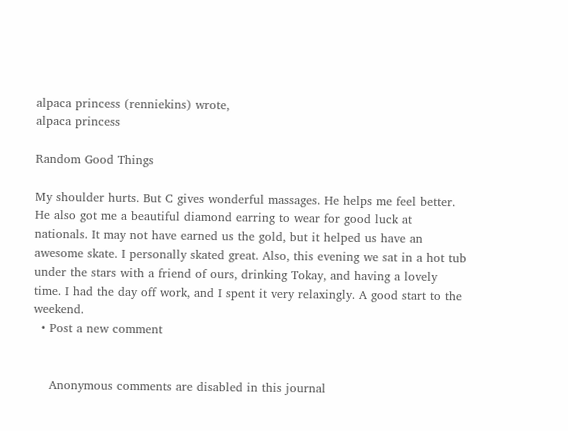alpaca princess (renniekins) wrote,
alpaca princess

Random Good Things

My shoulder hurts. But C gives wonderful massages. He helps me feel better. He also got me a beautiful diamond earring to wear for good luck at nationals. It may not have earned us the gold, but it helped us have an awesome skate. I personally skated great. Also, this evening we sat in a hot tub under the stars with a friend of ours, drinking Tokay, and having a lovely time. I had the day off work, and I spent it very relaxingly. A good start to the weekend.
  • Post a new comment


    Anonymous comments are disabled in this journal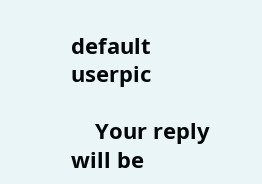default userpic

    Your reply will be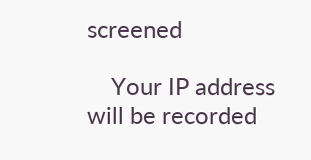screened

    Your IP address will be recorded